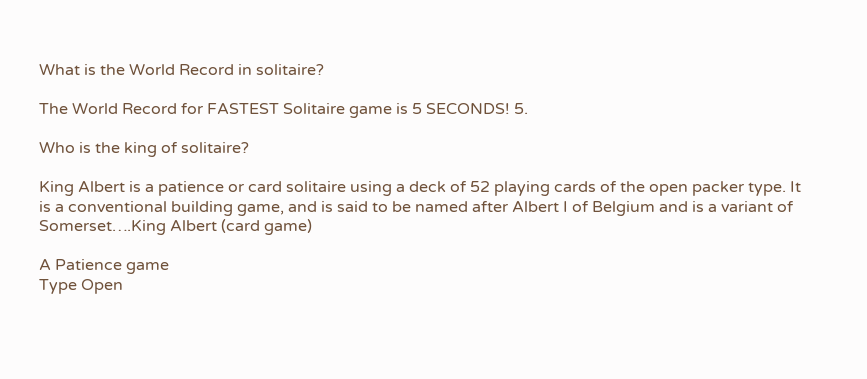What is the World Record in solitaire?

The World Record for FASTEST Solitaire game is 5 SECONDS! 5.

Who is the king of solitaire?

King Albert is a patience or card solitaire using a deck of 52 playing cards of the open packer type. It is a conventional building game, and is said to be named after Albert I of Belgium and is a variant of Somerset….King Albert (card game)

A Patience game
Type Open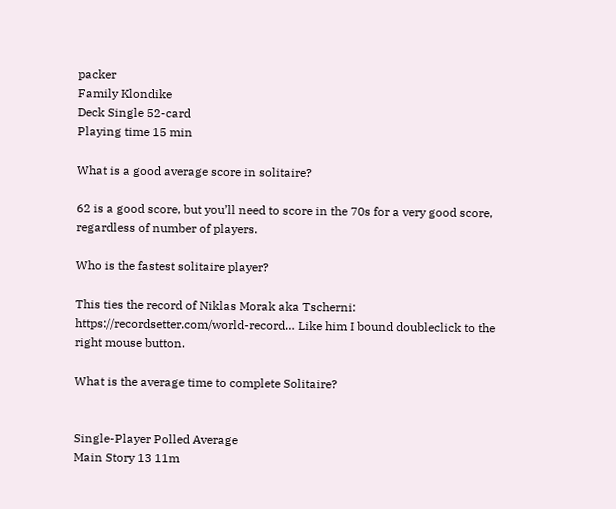packer
Family Klondike
Deck Single 52-card
Playing time 15 min

What is a good average score in solitaire?

62 is a good score, but you’ll need to score in the 70s for a very good score, regardless of number of players.

Who is the fastest solitaire player?

This ties the record of Niklas Morak aka Tscherni: https://recordsetter.com/world-record… Like him I bound doubleclick to the right mouse button.

What is the average time to complete Solitaire?


Single-Player Polled Average
Main Story 13 11m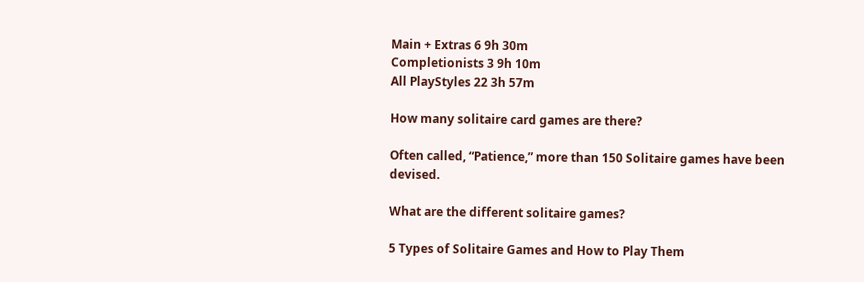Main + Extras 6 9h 30m
Completionists 3 9h 10m
All PlayStyles 22 3h 57m

How many solitaire card games are there?

Often called, “Patience,” more than 150 Solitaire games have been devised.

What are the different solitaire games?

5 Types of Solitaire Games and How to Play Them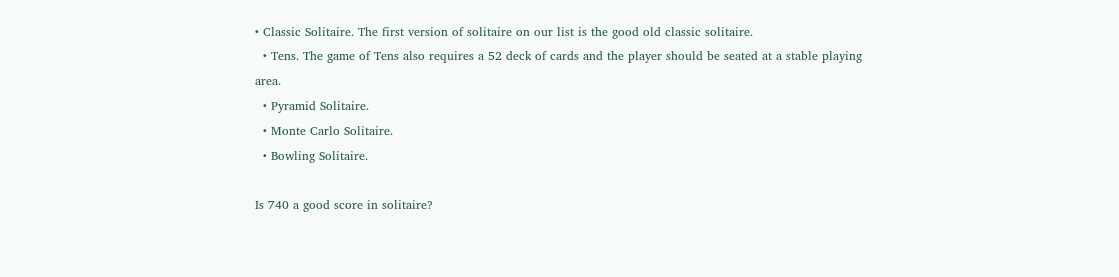• Classic Solitaire. The first version of solitaire on our list is the good old classic solitaire.
  • Tens. The game of Tens also requires a 52 deck of cards and the player should be seated at a stable playing area.
  • Pyramid Solitaire.
  • Monte Carlo Solitaire.
  • Bowling Solitaire.

Is 740 a good score in solitaire?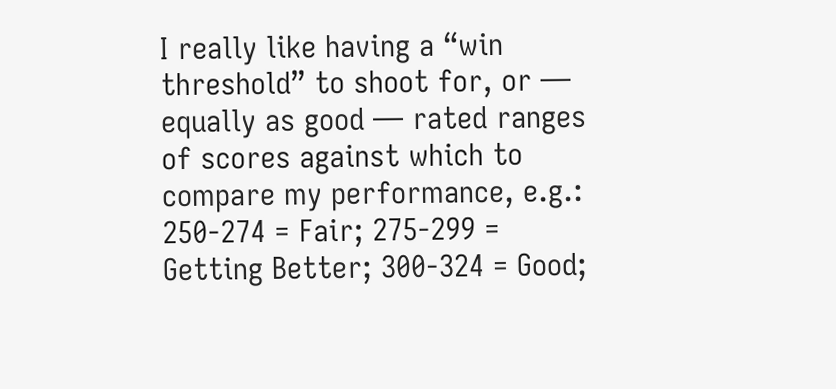I really like having a “win threshold” to shoot for, or — equally as good — rated ranges of scores against which to compare my performance, e.g.: 250-274 = Fair; 275-299 = Getting Better; 300-324 = Good;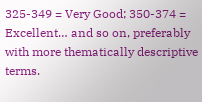325-349 = Very Good; 350-374 = Excellent… and so on, preferably with more thematically descriptive terms.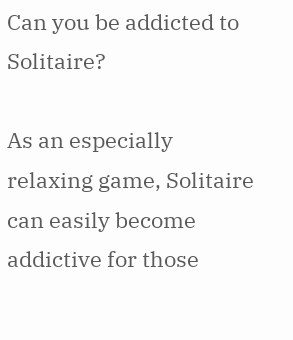Can you be addicted to Solitaire?

As an especially relaxing game, Solitaire can easily become addictive for those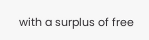with a surplus of free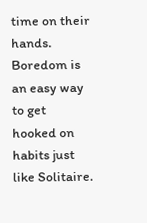time on their hands. Boredom is an easy way to get hooked on habits just like Solitaire.